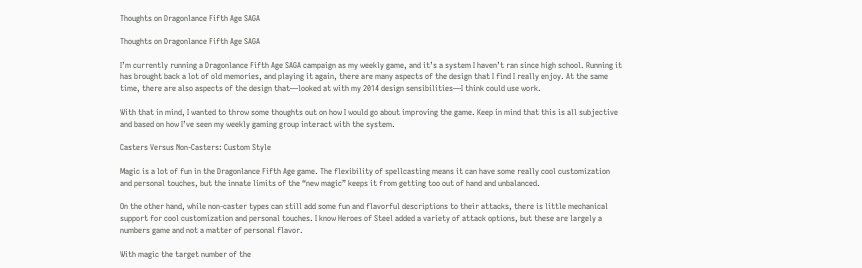Thoughts on Dragonlance Fifth Age SAGA

Thoughts on Dragonlance Fifth Age SAGA

I’m currently running a Dragonlance Fifth Age SAGA campaign as my weekly game, and it’s a system I haven’t ran since high school. Running it has brought back a lot of old memories, and playing it again, there are many aspects of the design that I find I really enjoy. At the same time, there are also aspects of the design that—looked at with my 2014 design sensibilities—I think could use work.

With that in mind, I wanted to throw some thoughts out on how I would go about improving the game. Keep in mind that this is all subjective and based on how I’ve seen my weekly gaming group interact with the system.

Casters Versus Non-Casters: Custom Style

Magic is a lot of fun in the Dragonlance Fifth Age game. The flexibility of spellcasting means it can have some really cool customization and personal touches, but the innate limits of the “new magic” keeps it from getting too out of hand and unbalanced.

On the other hand, while non-caster types can still add some fun and flavorful descriptions to their attacks, there is little mechanical support for cool customization and personal touches. I know Heroes of Steel added a variety of attack options, but these are largely a numbers game and not a matter of personal flavor.

With magic the target number of the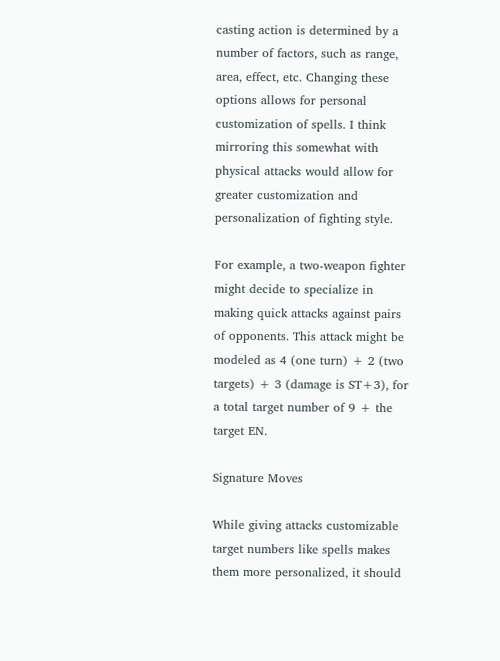casting action is determined by a number of factors, such as range, area, effect, etc. Changing these options allows for personal customization of spells. I think mirroring this somewhat with physical attacks would allow for greater customization and personalization of fighting style.

For example, a two-weapon fighter might decide to specialize in making quick attacks against pairs of opponents. This attack might be modeled as 4 (one turn) + 2 (two targets) + 3 (damage is ST+3), for a total target number of 9 + the target EN.

Signature Moves

While giving attacks customizable target numbers like spells makes them more personalized, it should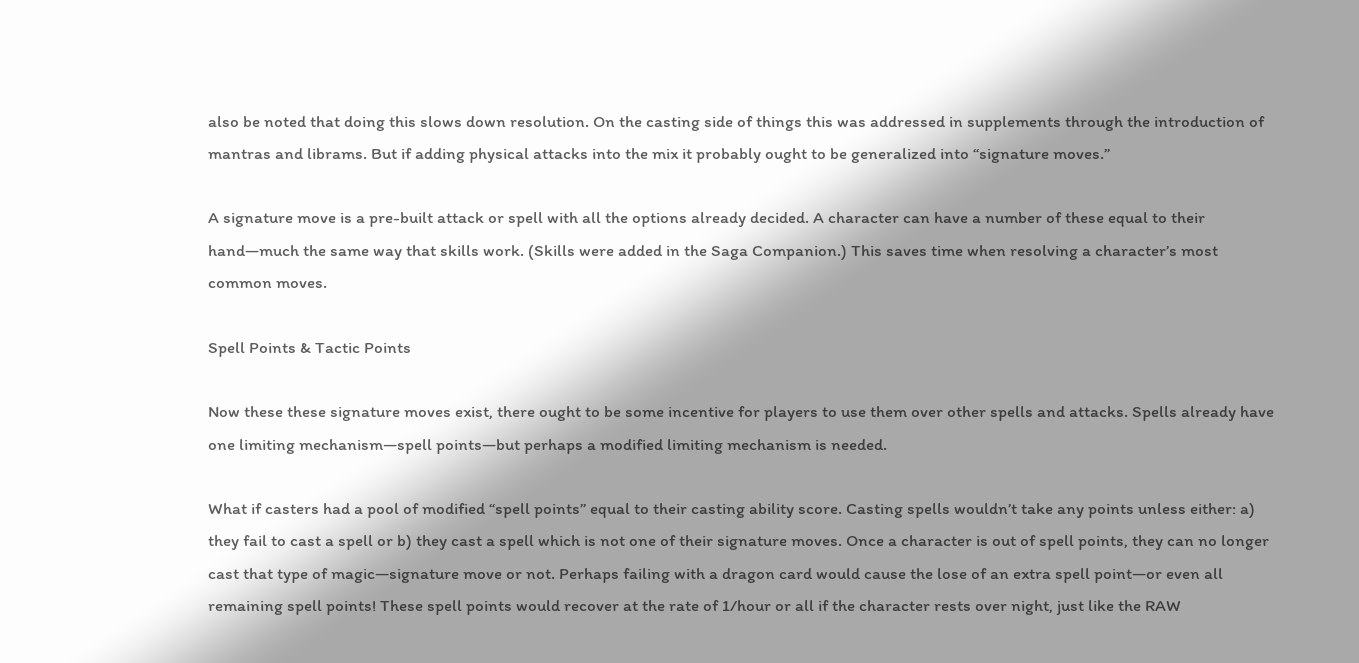also be noted that doing this slows down resolution. On the casting side of things this was addressed in supplements through the introduction of mantras and librams. But if adding physical attacks into the mix it probably ought to be generalized into “signature moves.”

A signature move is a pre-built attack or spell with all the options already decided. A character can have a number of these equal to their hand—much the same way that skills work. (Skills were added in the Saga Companion.) This saves time when resolving a character’s most common moves.

Spell Points & Tactic Points

Now these these signature moves exist, there ought to be some incentive for players to use them over other spells and attacks. Spells already have one limiting mechanism—spell points—but perhaps a modified limiting mechanism is needed.

What if casters had a pool of modified “spell points” equal to their casting ability score. Casting spells wouldn’t take any points unless either: a) they fail to cast a spell or b) they cast a spell which is not one of their signature moves. Once a character is out of spell points, they can no longer cast that type of magic—signature move or not. Perhaps failing with a dragon card would cause the lose of an extra spell point—or even all remaining spell points! These spell points would recover at the rate of 1/hour or all if the character rests over night, just like the RAW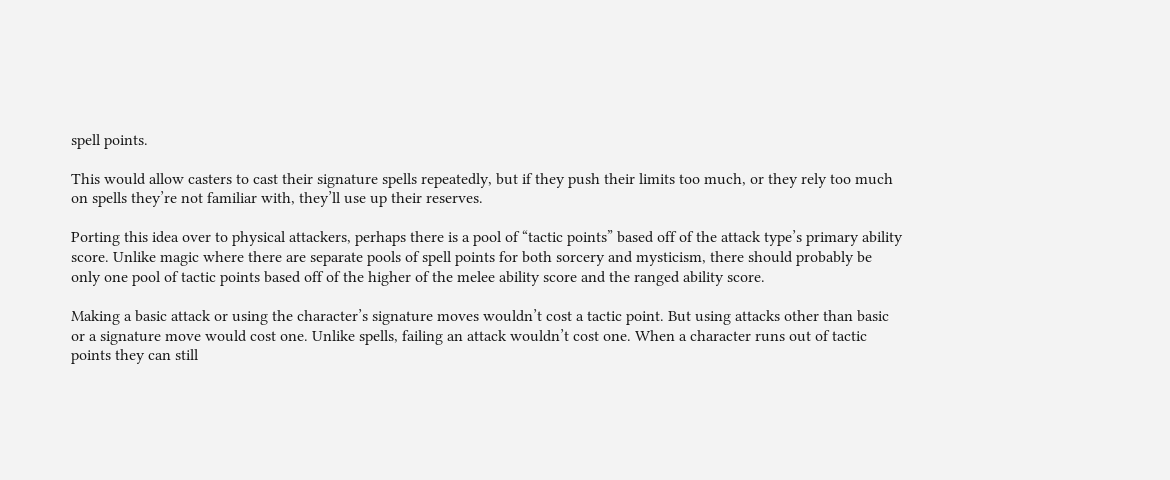spell points.

This would allow casters to cast their signature spells repeatedly, but if they push their limits too much, or they rely too much on spells they’re not familiar with, they’ll use up their reserves.

Porting this idea over to physical attackers, perhaps there is a pool of “tactic points” based off of the attack type’s primary ability score. Unlike magic where there are separate pools of spell points for both sorcery and mysticism, there should probably be only one pool of tactic points based off of the higher of the melee ability score and the ranged ability score.

Making a basic attack or using the character’s signature moves wouldn’t cost a tactic point. But using attacks other than basic or a signature move would cost one. Unlike spells, failing an attack wouldn’t cost one. When a character runs out of tactic points they can still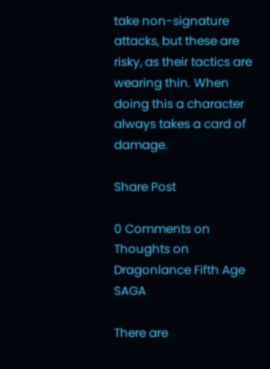take non-signature attacks, but these are risky, as their tactics are wearing thin. When doing this a character always takes a card of damage.

Share Post

0 Comments on Thoughts on Dragonlance Fifth Age SAGA

There are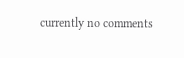currently no comments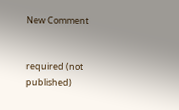New Comment


required (not published)